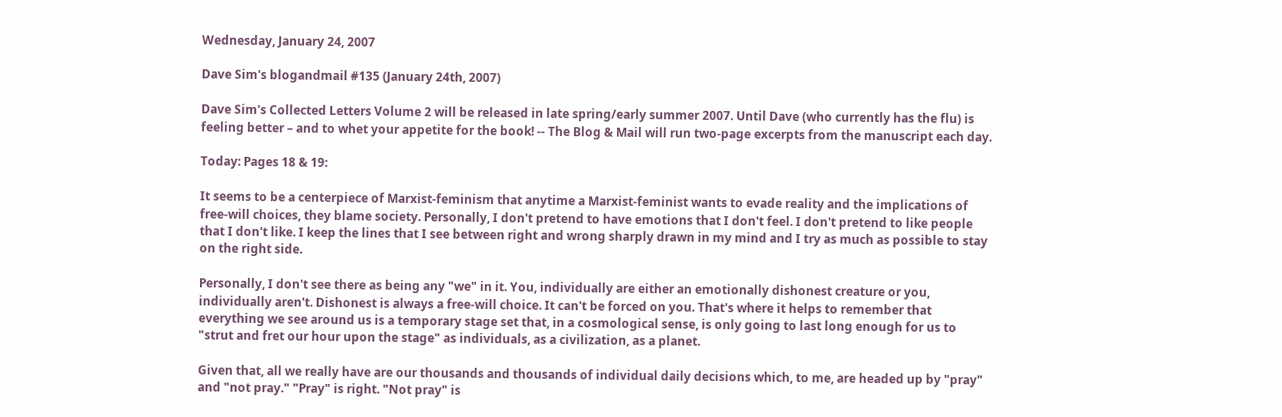Wednesday, January 24, 2007

Dave Sim's blogandmail #135 (January 24th, 2007)

Dave Sim's Collected Letters Volume 2 will be released in late spring/early summer 2007. Until Dave (who currently has the flu) is feeling better – and to whet your appetite for the book! -- The Blog & Mail will run two-page excerpts from the manuscript each day.

Today: Pages 18 & 19:

It seems to be a centerpiece of Marxist-feminism that anytime a Marxist-feminist wants to evade reality and the implications of free-will choices, they blame society. Personally, I don't pretend to have emotions that I don't feel. I don't pretend to like people that I don't like. I keep the lines that I see between right and wrong sharply drawn in my mind and I try as much as possible to stay on the right side.

Personally, I don't see there as being any "we" in it. You, individually are either an emotionally dishonest creature or you, individually aren't. Dishonest is always a free-will choice. It can't be forced on you. That's where it helps to remember that everything we see around us is a temporary stage set that, in a cosmological sense, is only going to last long enough for us to "strut and fret our hour upon the stage" as individuals, as a civilization, as a planet.

Given that, all we really have are our thousands and thousands of individual daily decisions which, to me, are headed up by "pray" and "not pray." "Pray" is right. "Not pray" is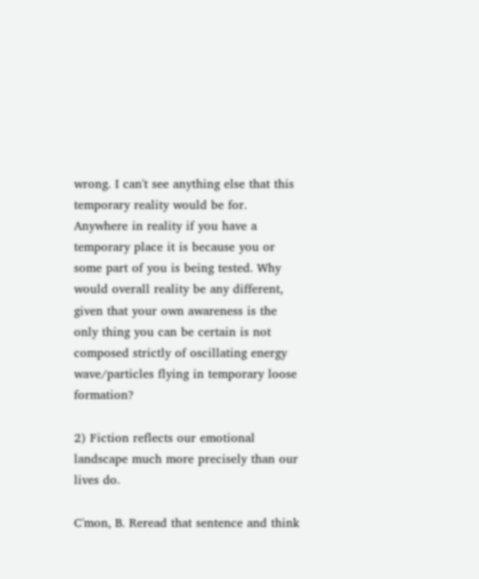wrong. I can't see anything else that this temporary reality would be for. Anywhere in reality if you have a temporary place it is because you or some part of you is being tested. Why would overall reality be any different, given that your own awareness is the only thing you can be certain is not composed strictly of oscillating energy wave/particles flying in temporary loose formation?

2) Fiction reflects our emotional landscape much more precisely than our lives do.

C'mon, B. Reread that sentence and think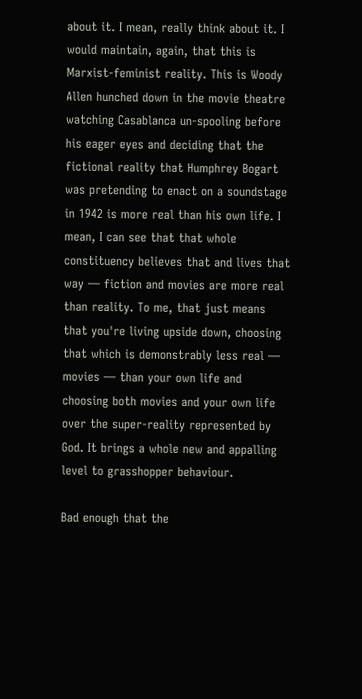about it. I mean, really think about it. I would maintain, again, that this is Marxist-feminist reality. This is Woody Allen hunched down in the movie theatre watching Casablanca un-spooling before his eager eyes and deciding that the fictional reality that Humphrey Bogart was pretending to enact on a soundstage in 1942 is more real than his own life. I mean, I can see that that whole constituency believes that and lives that way — fiction and movies are more real than reality. To me, that just means that you're living upside down, choosing that which is demonstrably less real — movies — than your own life and choosing both movies and your own life over the super-reality represented by God. It brings a whole new and appalling level to grasshopper behaviour.

Bad enough that the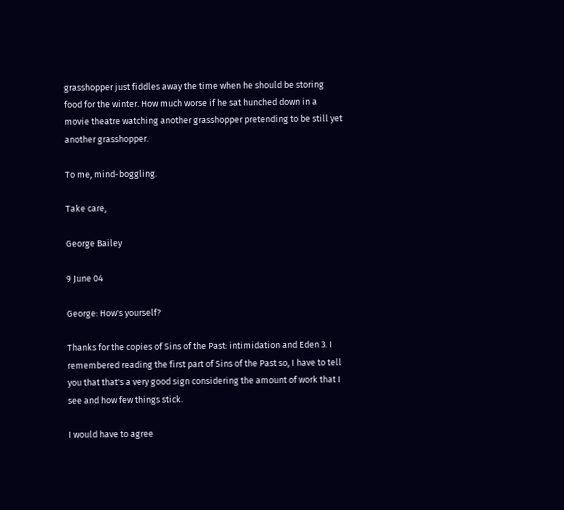grasshopper just fiddles away the time when he should be storing food for the winter. How much worse if he sat hunched down in a movie theatre watching another grasshopper pretending to be still yet another grasshopper.

To me, mind-boggling.

Take care,

George Bailey

9 June 04

George: How's yourself?

Thanks for the copies of Sins of the Past: intimidation and Eden 3. I remembered reading the first part of Sins of the Past so, I have to tell you that that's a very good sign considering the amount of work that I see and how few things stick.

I would have to agree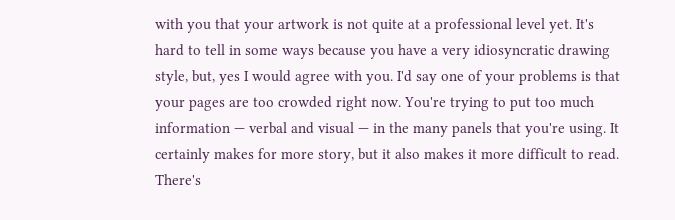with you that your artwork is not quite at a professional level yet. It's hard to tell in some ways because you have a very idiosyncratic drawing style, but, yes I would agree with you. I'd say one of your problems is that your pages are too crowded right now. You're trying to put too much information — verbal and visual — in the many panels that you're using. It certainly makes for more story, but it also makes it more difficult to read. There's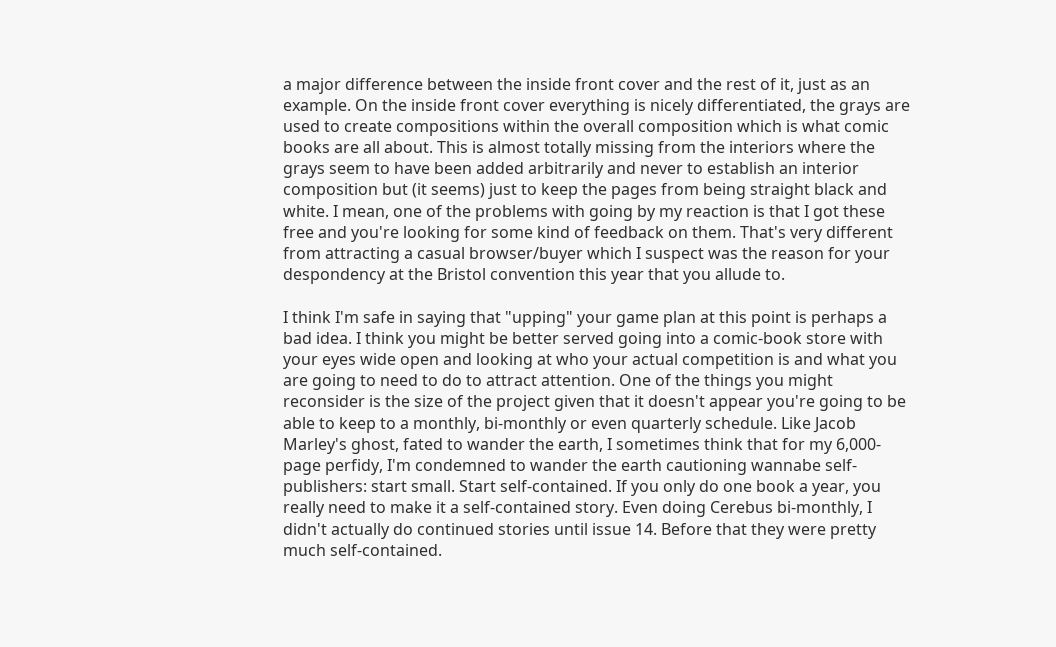a major difference between the inside front cover and the rest of it, just as an example. On the inside front cover everything is nicely differentiated, the grays are used to create compositions within the overall composition which is what comic books are all about. This is almost totally missing from the interiors where the grays seem to have been added arbitrarily and never to establish an interior composition but (it seems) just to keep the pages from being straight black and white. I mean, one of the problems with going by my reaction is that I got these free and you're looking for some kind of feedback on them. That's very different from attracting a casual browser/buyer which I suspect was the reason for your despondency at the Bristol convention this year that you allude to.

I think I'm safe in saying that "upping" your game plan at this point is perhaps a bad idea. I think you might be better served going into a comic-book store with your eyes wide open and looking at who your actual competition is and what you are going to need to do to attract attention. One of the things you might reconsider is the size of the project given that it doesn't appear you're going to be able to keep to a monthly, bi-monthly or even quarterly schedule. Like Jacob Marley's ghost, fated to wander the earth, I sometimes think that for my 6,000-page perfidy, I'm condemned to wander the earth cautioning wannabe self-publishers: start small. Start self-contained. If you only do one book a year, you really need to make it a self-contained story. Even doing Cerebus bi-monthly, I didn't actually do continued stories until issue 14. Before that they were pretty much self-contained.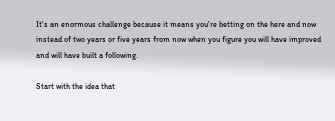It's an enormous challenge because it means you're betting on the here and now instead of two years or five years from now when you figure you will have improved and will have built a following.

Start with the idea that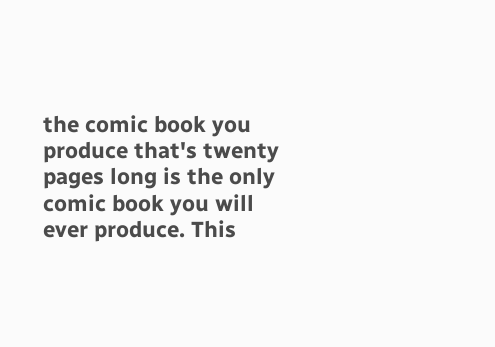the comic book you produce that's twenty pages long is the only comic book you will ever produce. This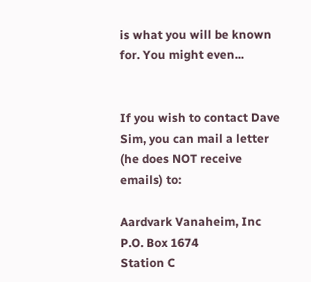is what you will be known for. You might even...


If you wish to contact Dave Sim, you can mail a letter (he does NOT receive emails) to:

Aardvark Vanaheim, Inc
P.O. Box 1674
Station C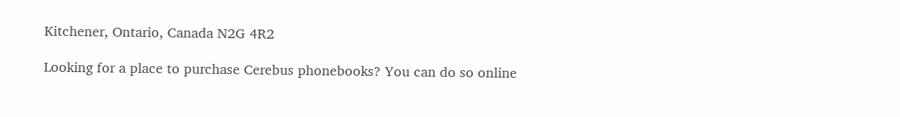Kitchener, Ontario, Canada N2G 4R2

Looking for a place to purchase Cerebus phonebooks? You can do so online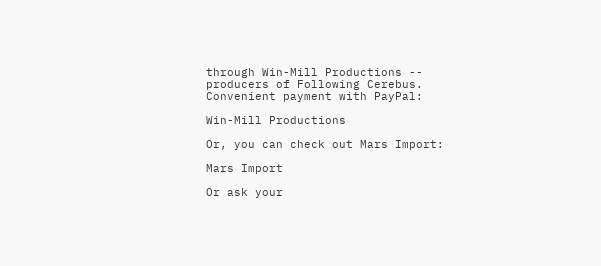through Win-Mill Productions -- producers of Following Cerebus. Convenient payment with PayPal:

Win-Mill Productions

Or, you can check out Mars Import:

Mars Import

Or ask your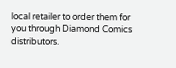local retailer to order them for you through Diamond Comics distributors.